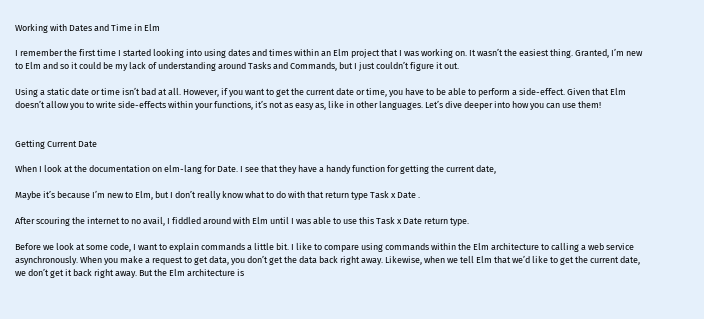Working with Dates and Time in Elm

I remember the first time I started looking into using dates and times within an Elm project that I was working on. It wasn’t the easiest thing. Granted, I’m new to Elm and so it could be my lack of understanding around Tasks and Commands, but I just couldn’t figure it out.

Using a static date or time isn’t bad at all. However, if you want to get the current date or time, you have to be able to perform a side-effect. Given that Elm doesn’t allow you to write side-effects within your functions, it’s not as easy as, like in other languages. Let’s dive deeper into how you can use them!


Getting Current Date

When I look at the documentation on elm-lang for Date. I see that they have a handy function for getting the current date,

Maybe it’s because I’m new to Elm, but I don’t really know what to do with that return type Task x Date .

After scouring the internet to no avail, I fiddled around with Elm until I was able to use this Task x Date return type.

Before we look at some code, I want to explain commands a little bit. I like to compare using commands within the Elm architecture to calling a web service asynchronously. When you make a request to get data, you don’t get the data back right away. Likewise, when we tell Elm that we’d like to get the current date, we don’t get it back right away. But the Elm architecture is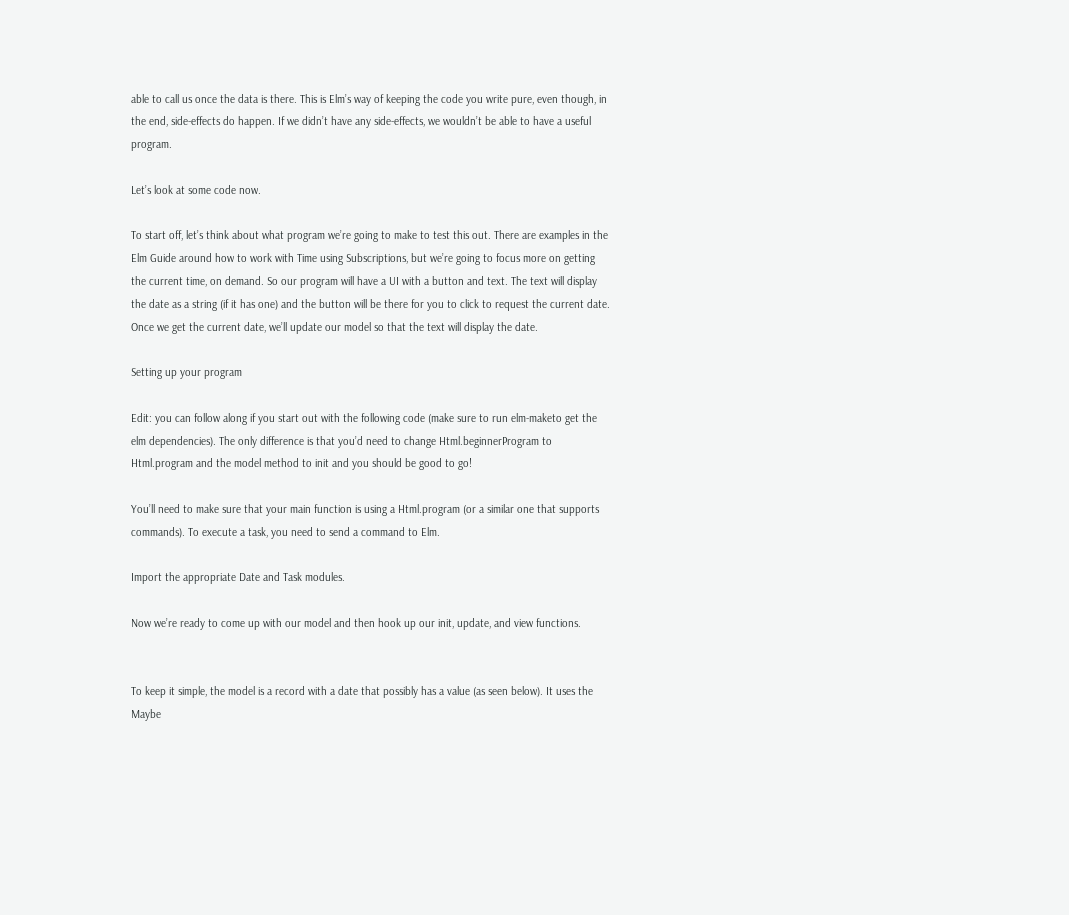able to call us once the data is there. This is Elm’s way of keeping the code you write pure, even though, in the end, side-effects do happen. If we didn’t have any side-effects, we wouldn’t be able to have a useful program.

Let’s look at some code now.

To start off, let’s think about what program we’re going to make to test this out. There are examples in the Elm Guide around how to work with Time using Subscriptions, but we’re going to focus more on getting the current time, on demand. So our program will have a UI with a button and text. The text will display the date as a string (if it has one) and the button will be there for you to click to request the current date. Once we get the current date, we’ll update our model so that the text will display the date.

Setting up your program

Edit: you can follow along if you start out with the following code (make sure to run elm-maketo get the elm dependencies). The only difference is that you’d need to change Html.beginnerProgram to Html.program and the model method to init and you should be good to go!

You’ll need to make sure that your main function is using a Html.program (or a similar one that supports commands). To execute a task, you need to send a command to Elm.

Import the appropriate Date and Task modules.

Now we’re ready to come up with our model and then hook up our init, update, and view functions.


To keep it simple, the model is a record with a date that possibly has a value (as seen below). It uses the Maybe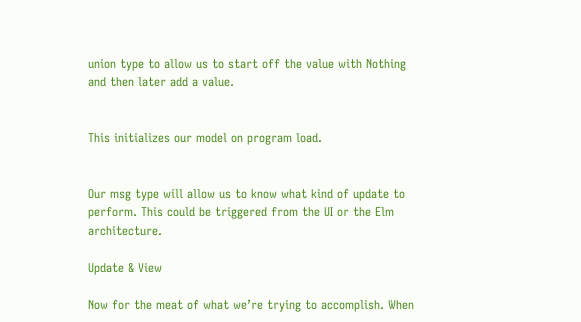union type to allow us to start off the value with Nothing and then later add a value.


This initializes our model on program load.


Our msg type will allow us to know what kind of update to perform. This could be triggered from the UI or the Elm architecture.

Update & View

Now for the meat of what we’re trying to accomplish. When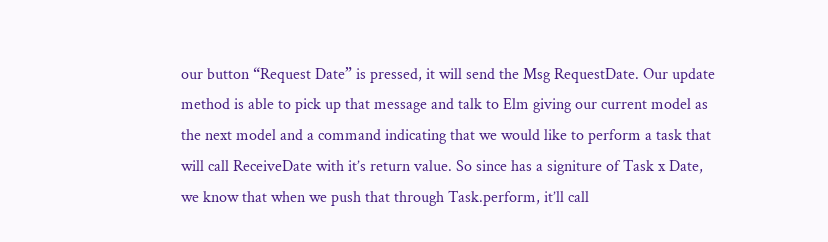our button “Request Date” is pressed, it will send the Msg RequestDate. Our update method is able to pick up that message and talk to Elm giving our current model as the next model and a command indicating that we would like to perform a task that will call ReceiveDate with it’s return value. So since has a signiture of Task x Date, we know that when we push that through Task.perform, it’ll call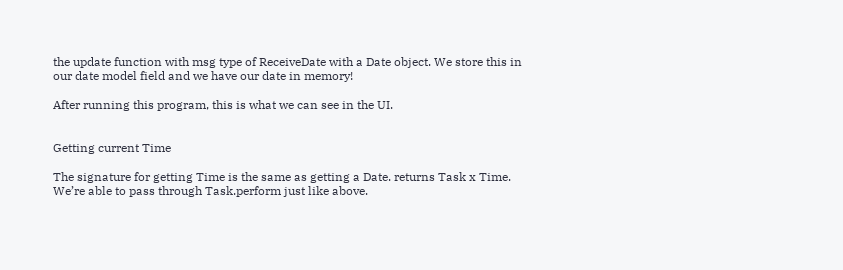the update function with msg type of ReceiveDate with a Date object. We store this in our date model field and we have our date in memory!

After running this program, this is what we can see in the UI.


Getting current Time

The signature for getting Time is the same as getting a Date. returns Task x Time. We’re able to pass through Task.perform just like above.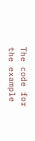The code for the example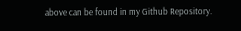above can be found in my Github Repository.